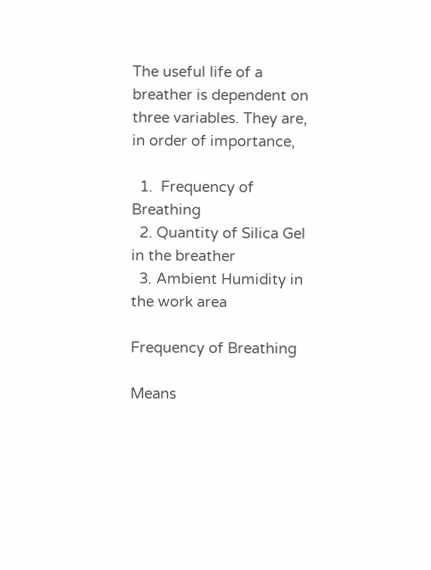The useful life of a breather is dependent on three variables. They are, in order of importance,

  1.  Frequency of Breathing
  2. Quantity of Silica Gel in the breather
  3. Ambient Humidity in the work area

Frequency of Breathing

Means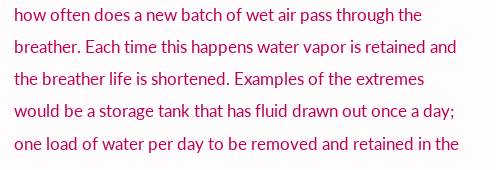how often does a new batch of wet air pass through the breather. Each time this happens water vapor is retained and the breather life is shortened. Examples of the extremes would be a storage tank that has fluid drawn out once a day; one load of water per day to be removed and retained in the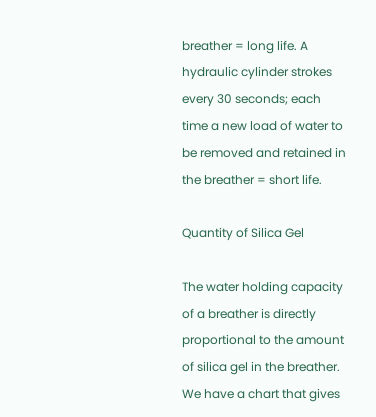breather = long life. A hydraulic cylinder strokes every 30 seconds; each time a new load of water to be removed and retained in the breather = short life.

Quantity of Silica Gel

The water holding capacity of a breather is directly proportional to the amount of silica gel in the breather. We have a chart that gives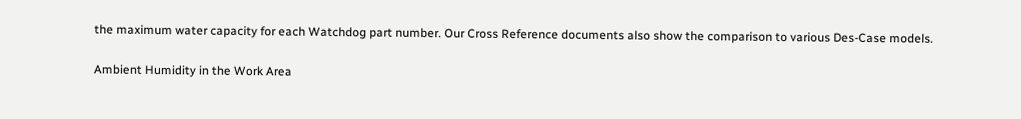the maximum water capacity for each Watchdog part number. Our Cross Reference documents also show the comparison to various Des-Case models.

Ambient Humidity in the Work Area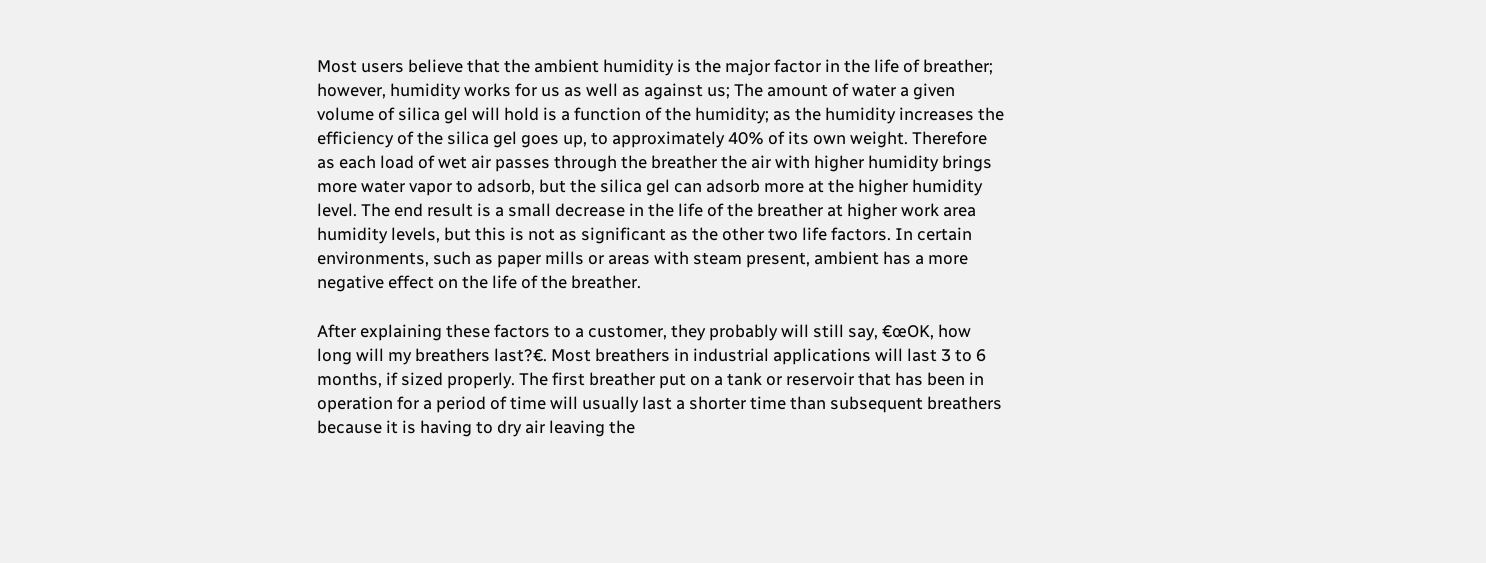Most users believe that the ambient humidity is the major factor in the life of breather; however, humidity works for us as well as against us; The amount of water a given volume of silica gel will hold is a function of the humidity; as the humidity increases the efficiency of the silica gel goes up, to approximately 40% of its own weight. Therefore as each load of wet air passes through the breather the air with higher humidity brings more water vapor to adsorb, but the silica gel can adsorb more at the higher humidity level. The end result is a small decrease in the life of the breather at higher work area humidity levels, but this is not as significant as the other two life factors. In certain environments, such as paper mills or areas with steam present, ambient has a more negative effect on the life of the breather.

After explaining these factors to a customer, they probably will still say, €œOK, how long will my breathers last?€. Most breathers in industrial applications will last 3 to 6 months, if sized properly. The first breather put on a tank or reservoir that has been in operation for a period of time will usually last a shorter time than subsequent breathers because it is having to dry air leaving the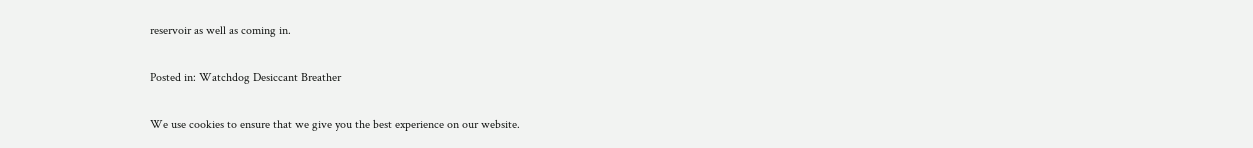reservoir as well as coming in.

Posted in: Watchdog Desiccant Breather

We use cookies to ensure that we give you the best experience on our website.